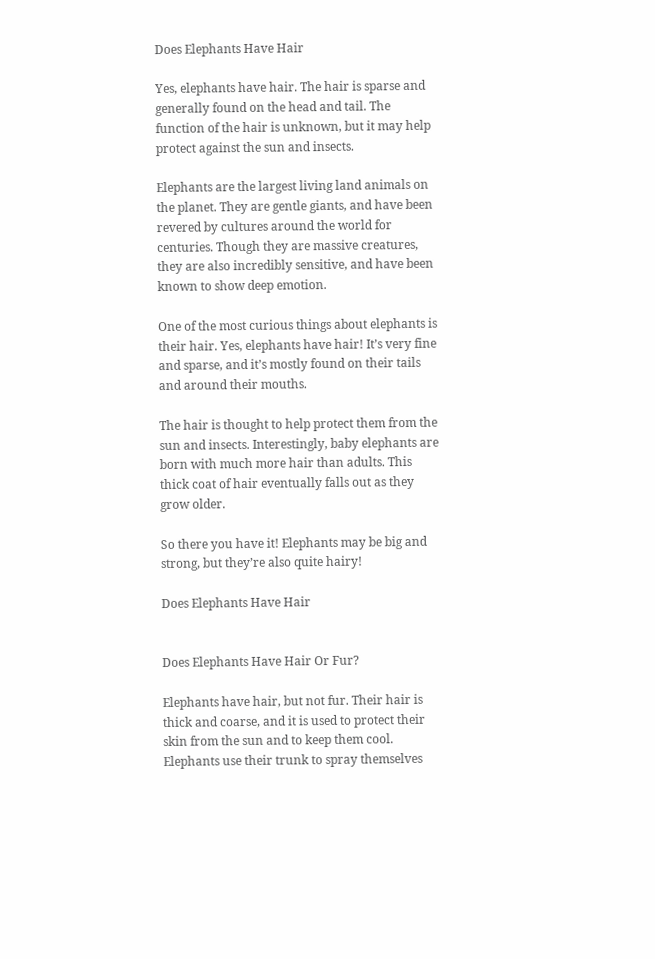Does Elephants Have Hair

Yes, elephants have hair. The hair is sparse and generally found on the head and tail. The function of the hair is unknown, but it may help protect against the sun and insects.

Elephants are the largest living land animals on the planet. They are gentle giants, and have been revered by cultures around the world for centuries. Though they are massive creatures, they are also incredibly sensitive, and have been known to show deep emotion.

One of the most curious things about elephants is their hair. Yes, elephants have hair! It’s very fine and sparse, and it’s mostly found on their tails and around their mouths.

The hair is thought to help protect them from the sun and insects. Interestingly, baby elephants are born with much more hair than adults. This thick coat of hair eventually falls out as they grow older.

So there you have it! Elephants may be big and strong, but they’re also quite hairy!

Does Elephants Have Hair


Does Elephants Have Hair Or Fur?

Elephants have hair, but not fur. Their hair is thick and coarse, and it is used to protect their skin from the sun and to keep them cool. Elephants use their trunk to spray themselves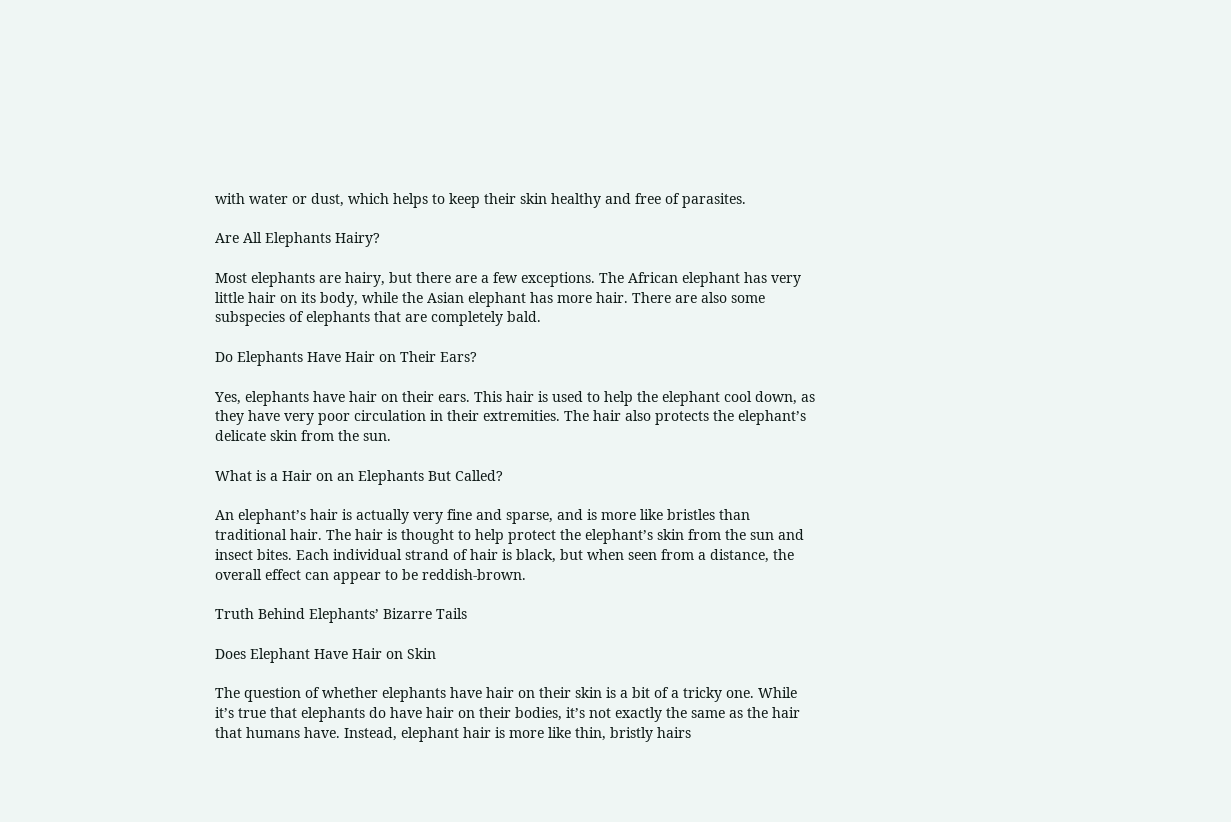with water or dust, which helps to keep their skin healthy and free of parasites.

Are All Elephants Hairy?

Most elephants are hairy, but there are a few exceptions. The African elephant has very little hair on its body, while the Asian elephant has more hair. There are also some subspecies of elephants that are completely bald.

Do Elephants Have Hair on Their Ears?

Yes, elephants have hair on their ears. This hair is used to help the elephant cool down, as they have very poor circulation in their extremities. The hair also protects the elephant’s delicate skin from the sun.

What is a Hair on an Elephants But Called?

An elephant’s hair is actually very fine and sparse, and is more like bristles than traditional hair. The hair is thought to help protect the elephant’s skin from the sun and insect bites. Each individual strand of hair is black, but when seen from a distance, the overall effect can appear to be reddish-brown.

Truth Behind Elephants’ Bizarre Tails

Does Elephant Have Hair on Skin

The question of whether elephants have hair on their skin is a bit of a tricky one. While it’s true that elephants do have hair on their bodies, it’s not exactly the same as the hair that humans have. Instead, elephant hair is more like thin, bristly hairs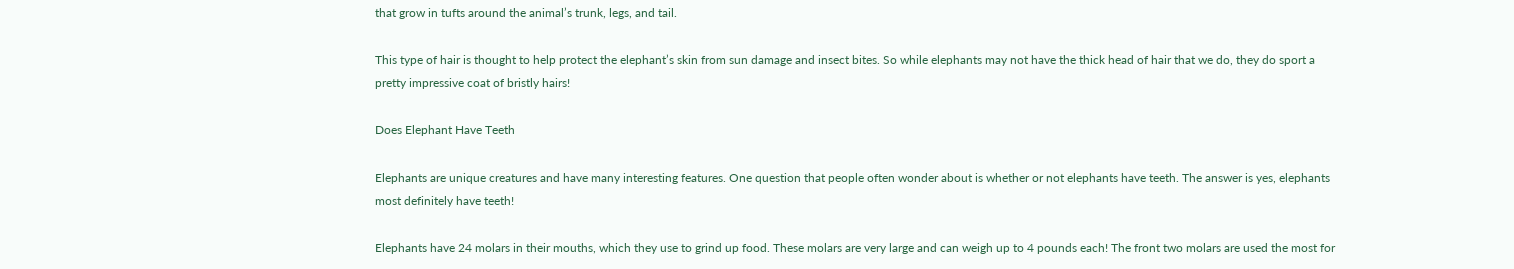that grow in tufts around the animal’s trunk, legs, and tail.

This type of hair is thought to help protect the elephant’s skin from sun damage and insect bites. So while elephants may not have the thick head of hair that we do, they do sport a pretty impressive coat of bristly hairs!

Does Elephant Have Teeth

Elephants are unique creatures and have many interesting features. One question that people often wonder about is whether or not elephants have teeth. The answer is yes, elephants most definitely have teeth!

Elephants have 24 molars in their mouths, which they use to grind up food. These molars are very large and can weigh up to 4 pounds each! The front two molars are used the most for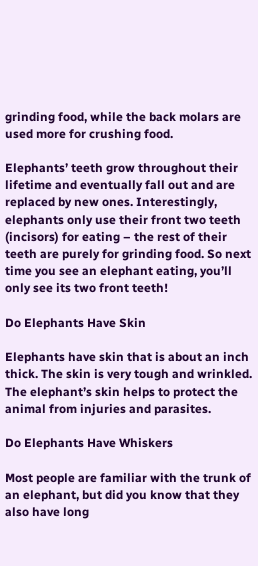grinding food, while the back molars are used more for crushing food.

Elephants’ teeth grow throughout their lifetime and eventually fall out and are replaced by new ones. Interestingly, elephants only use their front two teeth (incisors) for eating – the rest of their teeth are purely for grinding food. So next time you see an elephant eating, you’ll only see its two front teeth!

Do Elephants Have Skin

Elephants have skin that is about an inch thick. The skin is very tough and wrinkled. The elephant’s skin helps to protect the animal from injuries and parasites.

Do Elephants Have Whiskers

Most people are familiar with the trunk of an elephant, but did you know that they also have long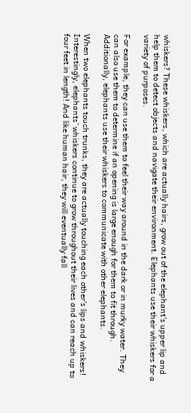whiskers? These whiskers, which are actually hairs, grow out of the elephant’s upper lip and help them to detect objects and navigate their environment. Elephants use their whiskers for a variety of purposes.

For example, they can use them to feel their way around in the dark or in murky water. They can also use them to determine if an opening is large enough for them to fit through. Additionally, elephants use their whiskers to communicate with other elephants.

When two elephants touch trunks, they are actually touching each other’s lips and whiskers! Interestingly, elephants’ whiskers continue to grow throughout their lives and can reach up to four feet in length! And like human hair, they will eventually fall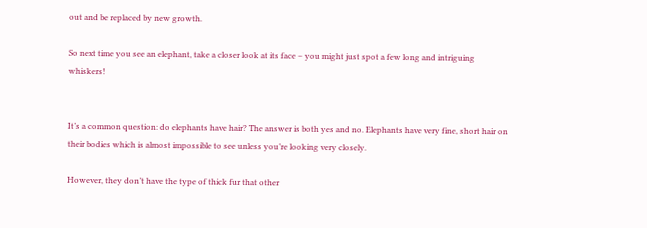out and be replaced by new growth.

So next time you see an elephant, take a closer look at its face – you might just spot a few long and intriguing whiskers!


It’s a common question: do elephants have hair? The answer is both yes and no. Elephants have very fine, short hair on their bodies which is almost impossible to see unless you’re looking very closely.

However, they don’t have the type of thick fur that other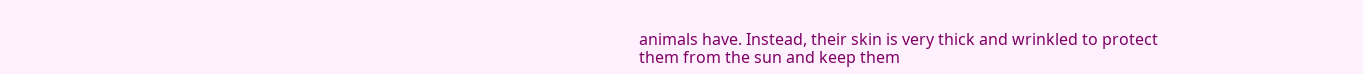animals have. Instead, their skin is very thick and wrinkled to protect them from the sun and keep them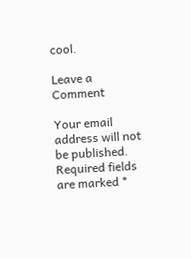cool.

Leave a Comment

Your email address will not be published. Required fields are marked *